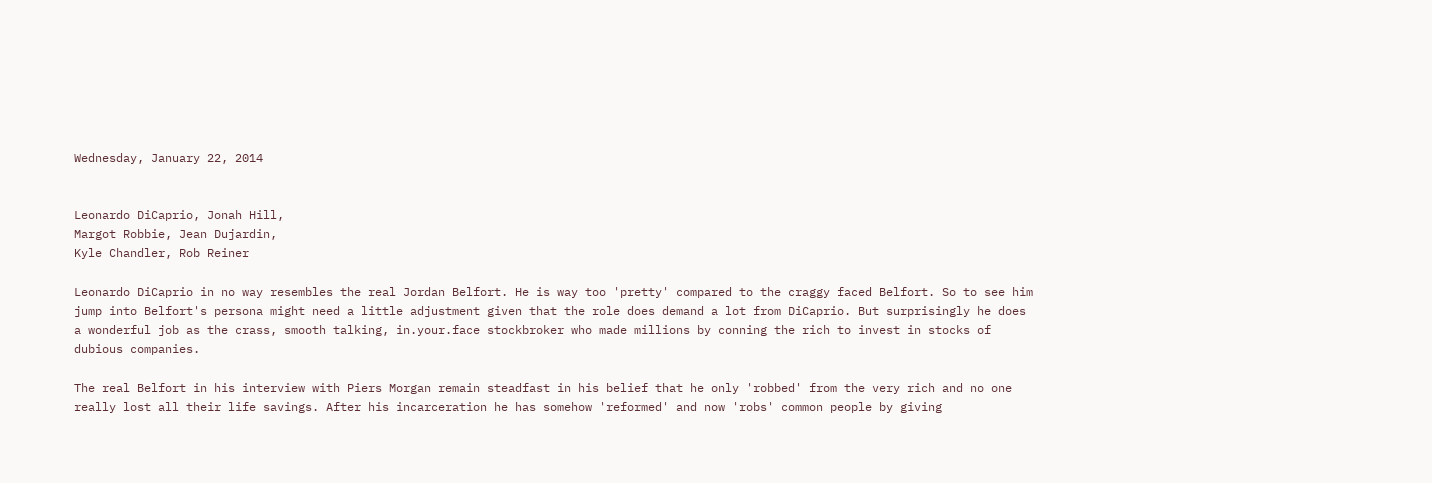Wednesday, January 22, 2014


Leonardo DiCaprio, Jonah Hill,
Margot Robbie, Jean Dujardin,
Kyle Chandler, Rob Reiner

Leonardo DiCaprio in no way resembles the real Jordan Belfort. He is way too 'pretty' compared to the craggy faced Belfort. So to see him jump into Belfort's persona might need a little adjustment given that the role does demand a lot from DiCaprio. But surprisingly he does a wonderful job as the crass, smooth talking, in.your.face stockbroker who made millions by conning the rich to invest in stocks of dubious companies.

The real Belfort in his interview with Piers Morgan remain steadfast in his belief that he only 'robbed' from the very rich and no one really lost all their life savings. After his incarceration he has somehow 'reformed' and now 'robs' common people by giving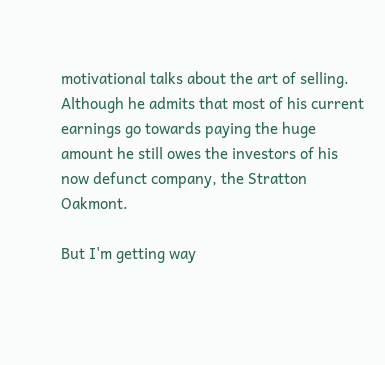motivational talks about the art of selling.   Although he admits that most of his current earnings go towards paying the huge amount he still owes the investors of his now defunct company, the Stratton Oakmont.

But I'm getting way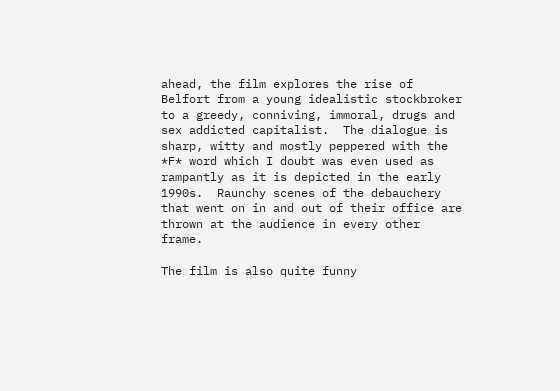ahead, the film explores the rise of Belfort from a young idealistic stockbroker to a greedy, conniving, immoral, drugs and sex addicted capitalist.  The dialogue is sharp, witty and mostly peppered with the *F* word which I doubt was even used as rampantly as it is depicted in the early 1990s.  Raunchy scenes of the debauchery that went on in and out of their office are thrown at the audience in every other frame.

The film is also quite funny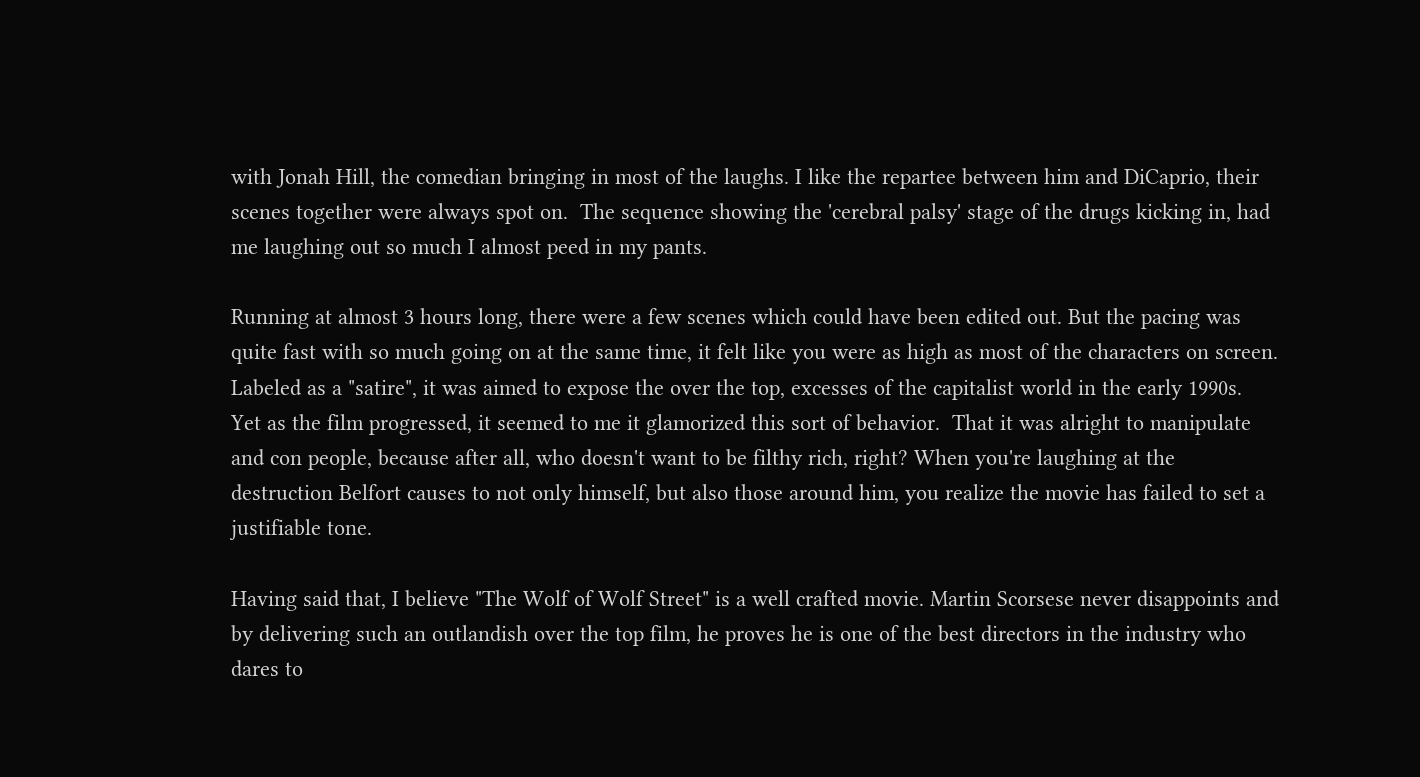with Jonah Hill, the comedian bringing in most of the laughs. I like the repartee between him and DiCaprio, their scenes together were always spot on.  The sequence showing the 'cerebral palsy' stage of the drugs kicking in, had me laughing out so much I almost peed in my pants.

Running at almost 3 hours long, there were a few scenes which could have been edited out. But the pacing was quite fast with so much going on at the same time, it felt like you were as high as most of the characters on screen.
Labeled as a "satire", it was aimed to expose the over the top, excesses of the capitalist world in the early 1990s.  Yet as the film progressed, it seemed to me it glamorized this sort of behavior.  That it was alright to manipulate and con people, because after all, who doesn't want to be filthy rich, right? When you're laughing at the destruction Belfort causes to not only himself, but also those around him, you realize the movie has failed to set a justifiable tone.

Having said that, I believe "The Wolf of Wolf Street" is a well crafted movie. Martin Scorsese never disappoints and by delivering such an outlandish over the top film, he proves he is one of the best directors in the industry who dares to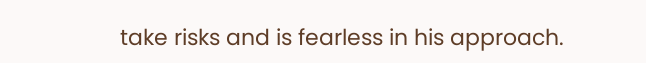take risks and is fearless in his approach.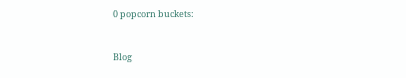0 popcorn buckets:


Blog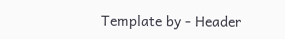Template by - Header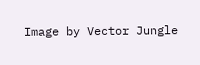Image by Vector Jungle